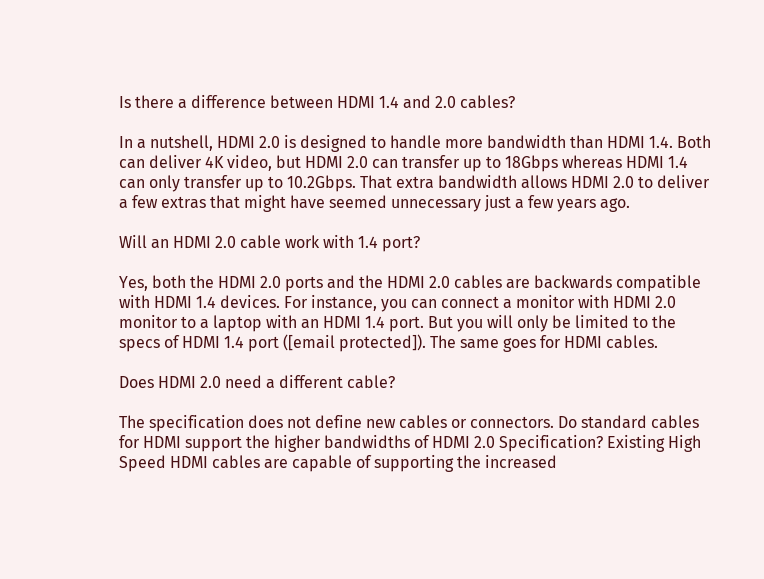Is there a difference between HDMI 1.4 and 2.0 cables?

In a nutshell, HDMI 2.0 is designed to handle more bandwidth than HDMI 1.4. Both can deliver 4K video, but HDMI 2.0 can transfer up to 18Gbps whereas HDMI 1.4 can only transfer up to 10.2Gbps. That extra bandwidth allows HDMI 2.0 to deliver a few extras that might have seemed unnecessary just a few years ago.

Will an HDMI 2.0 cable work with 1.4 port?

Yes, both the HDMI 2.0 ports and the HDMI 2.0 cables are backwards compatible with HDMI 1.4 devices. For instance, you can connect a monitor with HDMI 2.0 monitor to a laptop with an HDMI 1.4 port. But you will only be limited to the specs of HDMI 1.4 port ([email protected]). The same goes for HDMI cables.

Does HDMI 2.0 need a different cable?

The specification does not define new cables or connectors. Do standard cables for HDMI support the higher bandwidths of HDMI 2.0 Specification? Existing High Speed HDMI cables are capable of supporting the increased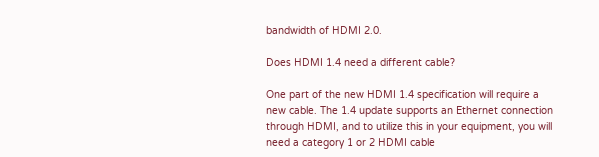bandwidth of HDMI 2.0.

Does HDMI 1.4 need a different cable?

One part of the new HDMI 1.4 specification will require a new cable. The 1.4 update supports an Ethernet connection through HDMI, and to utilize this in your equipment, you will need a category 1 or 2 HDMI cable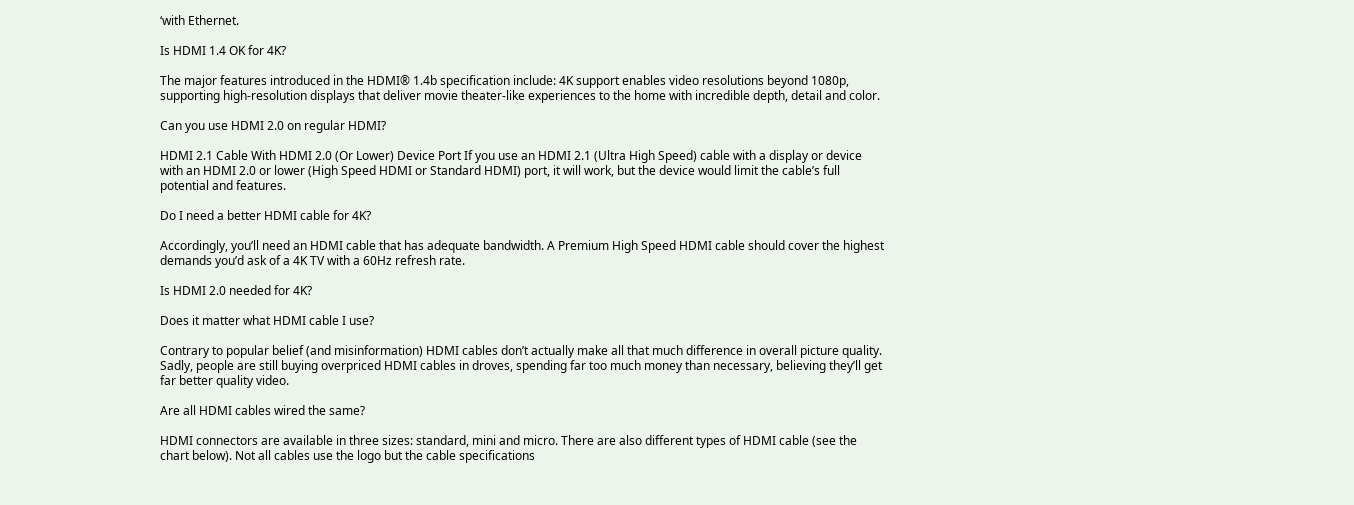‘with Ethernet.

Is HDMI 1.4 OK for 4K?

The major features introduced in the HDMI® 1.4b specification include: 4K support enables video resolutions beyond 1080p, supporting high-resolution displays that deliver movie theater-like experiences to the home with incredible depth, detail and color.

Can you use HDMI 2.0 on regular HDMI?

HDMI 2.1 Cable With HDMI 2.0 (Or Lower) Device Port If you use an HDMI 2.1 (Ultra High Speed) cable with a display or device with an HDMI 2.0 or lower (High Speed HDMI or Standard HDMI) port, it will work, but the device would limit the cable’s full potential and features.

Do I need a better HDMI cable for 4K?

Accordingly, you’ll need an HDMI cable that has adequate bandwidth. A Premium High Speed HDMI cable should cover the highest demands you’d ask of a 4K TV with a 60Hz refresh rate.

Is HDMI 2.0 needed for 4K?

Does it matter what HDMI cable I use?

Contrary to popular belief (and misinformation) HDMI cables don’t actually make all that much difference in overall picture quality. Sadly, people are still buying overpriced HDMI cables in droves, spending far too much money than necessary, believing they’ll get far better quality video.

Are all HDMI cables wired the same?

HDMI connectors are available in three sizes: standard, mini and micro. There are also different types of HDMI cable (see the chart below). Not all cables use the logo but the cable specifications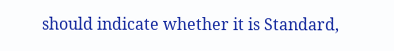should indicate whether it is Standard,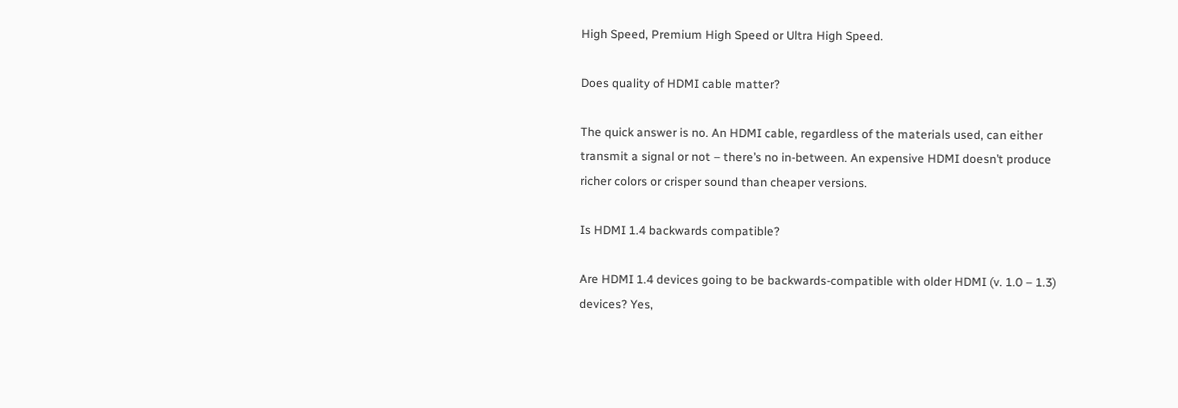High Speed, Premium High Speed or Ultra High Speed.

Does quality of HDMI cable matter?

The quick answer is no. An HDMI cable, regardless of the materials used, can either transmit a signal or not – there’s no in-between. An expensive HDMI doesn’t produce richer colors or crisper sound than cheaper versions.

Is HDMI 1.4 backwards compatible?

Are HDMI 1.4 devices going to be backwards-compatible with older HDMI (v. 1.0 – 1.3) devices? Yes,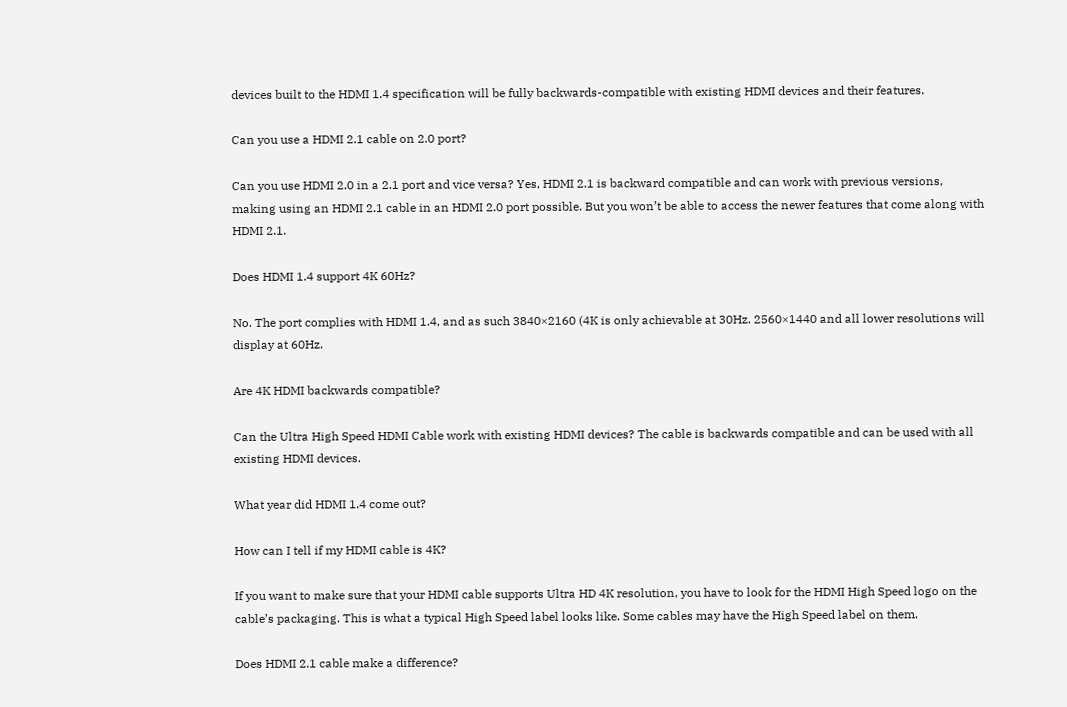devices built to the HDMI 1.4 specification will be fully backwards-compatible with existing HDMI devices and their features.

Can you use a HDMI 2.1 cable on 2.0 port?

Can you use HDMI 2.0 in a 2.1 port and vice versa? Yes, HDMI 2.1 is backward compatible and can work with previous versions, making using an HDMI 2.1 cable in an HDMI 2.0 port possible. But you won’t be able to access the newer features that come along with HDMI 2.1.

Does HDMI 1.4 support 4K 60Hz?

No. The port complies with HDMI 1.4, and as such 3840×2160 (4K is only achievable at 30Hz. 2560×1440 and all lower resolutions will display at 60Hz.

Are 4K HDMI backwards compatible?

Can the Ultra High Speed HDMI Cable work with existing HDMI devices? The cable is backwards compatible and can be used with all existing HDMI devices.

What year did HDMI 1.4 come out?

How can I tell if my HDMI cable is 4K?

If you want to make sure that your HDMI cable supports Ultra HD 4K resolution, you have to look for the HDMI High Speed logo on the cable’s packaging. This is what a typical High Speed label looks like. Some cables may have the High Speed label on them.

Does HDMI 2.1 cable make a difference?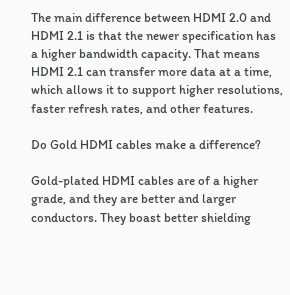The main difference between HDMI 2.0 and HDMI 2.1 is that the newer specification has a higher bandwidth capacity. That means HDMI 2.1 can transfer more data at a time, which allows it to support higher resolutions, faster refresh rates, and other features.

Do Gold HDMI cables make a difference?

Gold-plated HDMI cables are of a higher grade, and they are better and larger conductors. They boast better shielding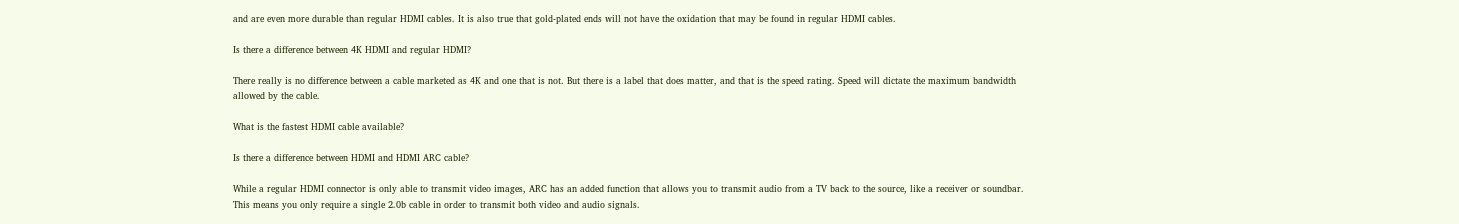and are even more durable than regular HDMI cables. It is also true that gold-plated ends will not have the oxidation that may be found in regular HDMI cables.

Is there a difference between 4K HDMI and regular HDMI?

There really is no difference between a cable marketed as 4K and one that is not. But there is a label that does matter, and that is the speed rating. Speed will dictate the maximum bandwidth allowed by the cable.

What is the fastest HDMI cable available?

Is there a difference between HDMI and HDMI ARC cable?

While a regular HDMI connector is only able to transmit video images, ARC has an added function that allows you to transmit audio from a TV back to the source, like a receiver or soundbar. This means you only require a single 2.0b cable in order to transmit both video and audio signals.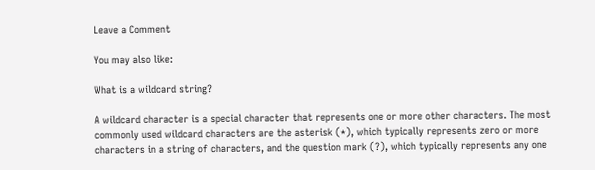Leave a Comment

You may also like:

What is a wildcard string?

A wildcard character is a special character that represents one or more other characters. The most commonly used wildcard characters are the asterisk (*), which typically represents zero or more characters in a string of characters, and the question mark (?), which typically represents any one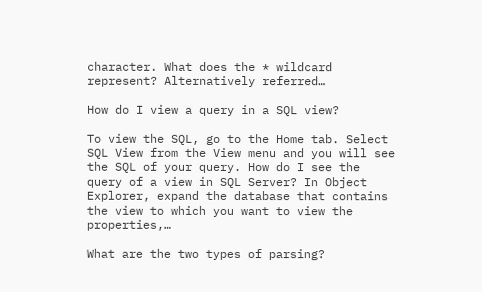character. What does the * wildcard represent? Alternatively referred…

How do I view a query in a SQL view?

To view the SQL, go to the Home tab. Select SQL View from the View menu and you will see the SQL of your query. How do I see the query of a view in SQL Server? In Object Explorer, expand the database that contains the view to which you want to view the properties,…

What are the two types of parsing?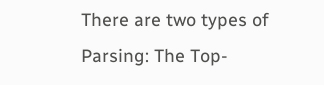There are two types of Parsing: The Top-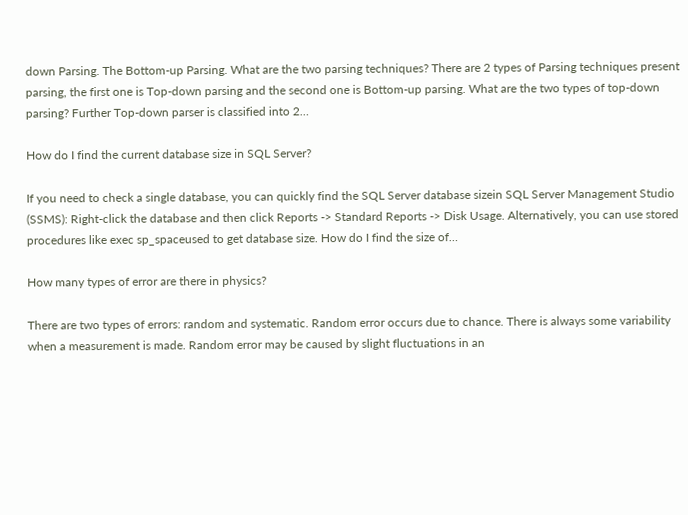down Parsing. The Bottom-up Parsing. What are the two parsing techniques? There are 2 types of Parsing techniques present parsing, the first one is Top-down parsing and the second one is Bottom-up parsing. What are the two types of top-down parsing? Further Top-down parser is classified into 2…

How do I find the current database size in SQL Server?

If you need to check a single database, you can quickly find the SQL Server database sizein SQL Server Management Studio (SSMS): Right-click the database and then click Reports -> Standard Reports -> Disk Usage. Alternatively, you can use stored procedures like exec sp_spaceused to get database size. How do I find the size of…

How many types of error are there in physics?

There are two types of errors: random and systematic. Random error occurs due to chance. There is always some variability when a measurement is made. Random error may be caused by slight fluctuations in an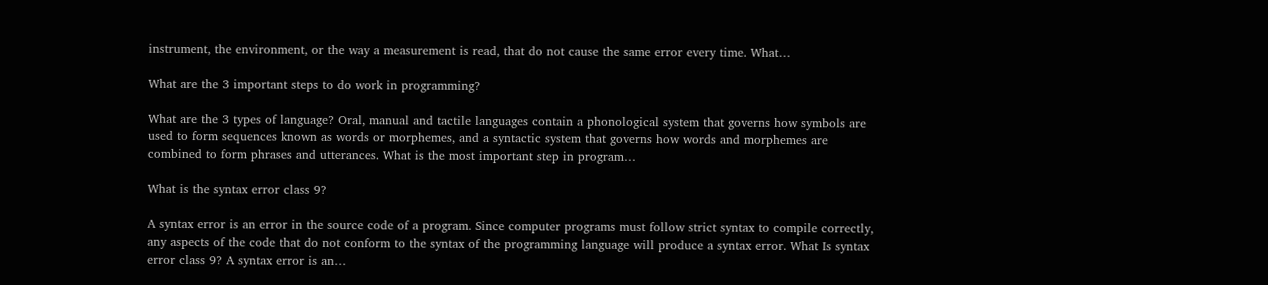instrument, the environment, or the way a measurement is read, that do not cause the same error every time. What…

What are the 3 important steps to do work in programming?

What are the 3 types of language? Oral, manual and tactile languages contain a phonological system that governs how symbols are used to form sequences known as words or morphemes, and a syntactic system that governs how words and morphemes are combined to form phrases and utterances. What is the most important step in program…

What is the syntax error class 9?

A syntax error is an error in the source code of a program. Since computer programs must follow strict syntax to compile correctly, any aspects of the code that do not conform to the syntax of the programming language will produce a syntax error. What Is syntax error class 9? A syntax error is an…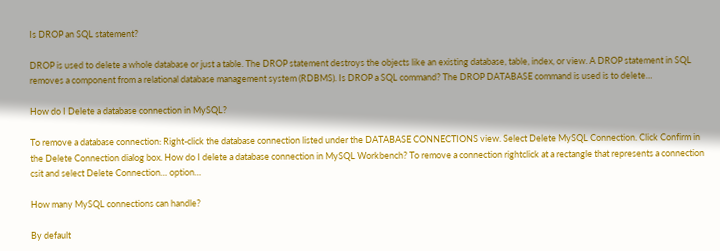Is DROP an SQL statement?

DROP is used to delete a whole database or just a table. The DROP statement destroys the objects like an existing database, table, index, or view. A DROP statement in SQL removes a component from a relational database management system (RDBMS). Is DROP a SQL command? The DROP DATABASE command is used is to delete…

How do I Delete a database connection in MySQL?

To remove a database connection: Right-click the database connection listed under the DATABASE CONNECTIONS view. Select Delete MySQL Connection. Click Confirm in the Delete Connection dialog box. How do I delete a database connection in MySQL Workbench? To remove a connection rightclick at a rectangle that represents a connection csit and select Delete Connection… option…

How many MySQL connections can handle?

By default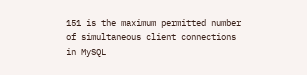151 is the maximum permitted number of simultaneous client connections in MySQL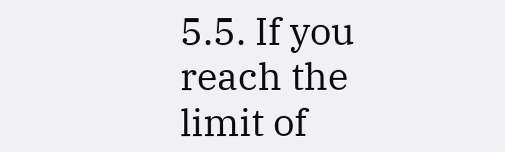5.5. If you reach the limit of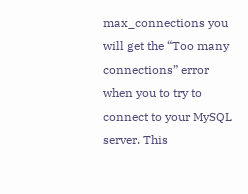max_connections you will get the “Too many connections” error when you to try to connect to your MySQL server. This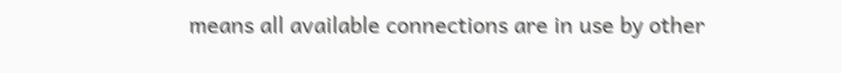means all available connections are in use by other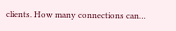clients. How many connections can…